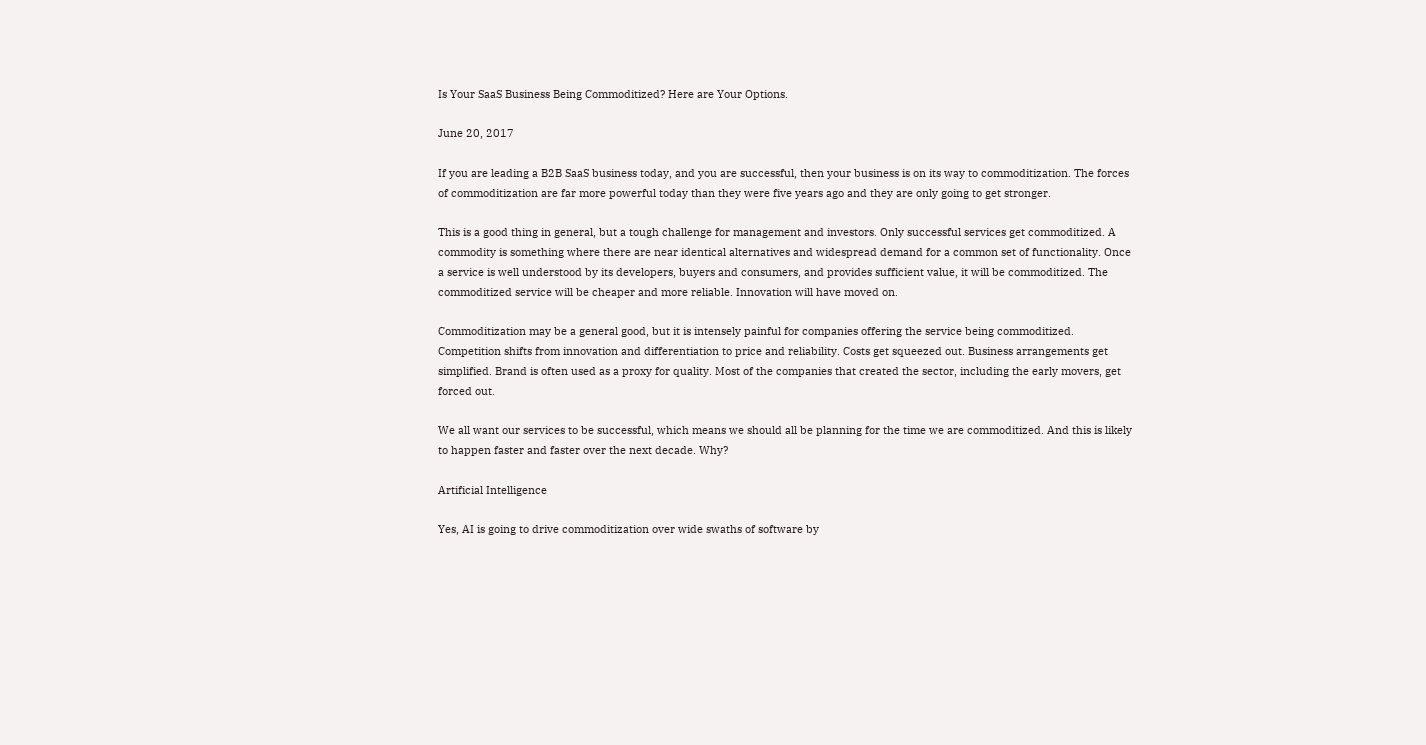Is Your SaaS Business Being Commoditized? Here are Your Options.

June 20, 2017

If you are leading a B2B SaaS business today, and you are successful, then your business is on its way to commoditization. The forces of commoditization are far more powerful today than they were five years ago and they are only going to get stronger.

This is a good thing in general, but a tough challenge for management and investors. Only successful services get commoditized. A commodity is something where there are near identical alternatives and widespread demand for a common set of functionality. Once a service is well understood by its developers, buyers and consumers, and provides sufficient value, it will be commoditized. The commoditized service will be cheaper and more reliable. Innovation will have moved on.

Commoditization may be a general good, but it is intensely painful for companies offering the service being commoditized. Competition shifts from innovation and differentiation to price and reliability. Costs get squeezed out. Business arrangements get simplified. Brand is often used as a proxy for quality. Most of the companies that created the sector, including the early movers, get forced out.

We all want our services to be successful, which means we should all be planning for the time we are commoditized. And this is likely to happen faster and faster over the next decade. Why?

Artificial Intelligence

Yes, AI is going to drive commoditization over wide swaths of software by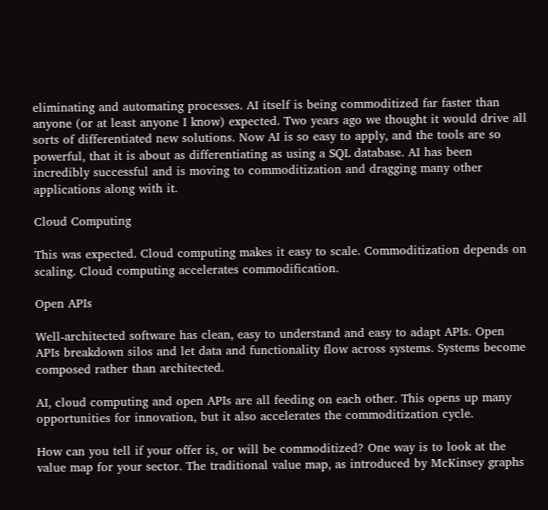eliminating and automating processes. AI itself is being commoditized far faster than anyone (or at least anyone I know) expected. Two years ago we thought it would drive all sorts of differentiated new solutions. Now AI is so easy to apply, and the tools are so powerful, that it is about as differentiating as using a SQL database. AI has been incredibly successful and is moving to commoditization and dragging many other applications along with it.

Cloud Computing

This was expected. Cloud computing makes it easy to scale. Commoditization depends on scaling. Cloud computing accelerates commodification.

Open APIs

Well-architected software has clean, easy to understand and easy to adapt APIs. Open APIs breakdown silos and let data and functionality flow across systems. Systems become composed rather than architected.

AI, cloud computing and open APIs are all feeding on each other. This opens up many opportunities for innovation, but it also accelerates the commoditization cycle.

How can you tell if your offer is, or will be commoditized? One way is to look at the value map for your sector. The traditional value map, as introduced by McKinsey graphs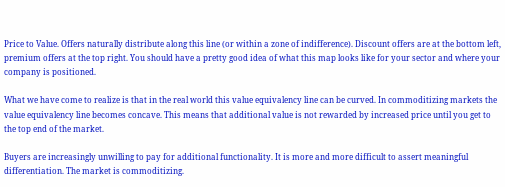Price to Value. Offers naturally distribute along this line (or within a zone of indifference). Discount offers are at the bottom left, premium offers at the top right. You should have a pretty good idea of what this map looks like for your sector and where your company is positioned.

What we have come to realize is that in the real world this value equivalency line can be curved. In commoditizing markets the value equivalency line becomes concave. This means that additional value is not rewarded by increased price until you get to the top end of the market.

Buyers are increasingly unwilling to pay for additional functionality. It is more and more difficult to assert meaningful differentiation. The market is commoditizing.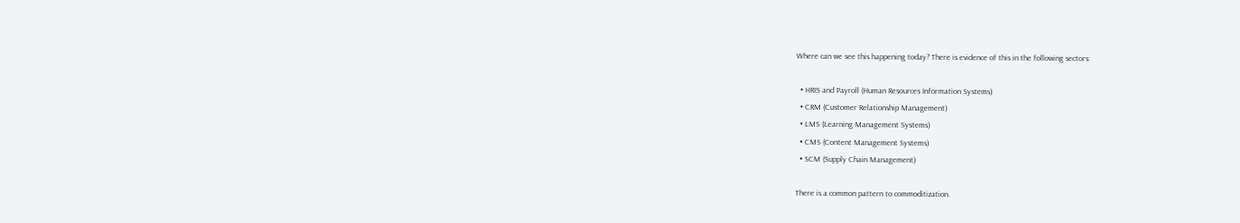Where can we see this happening today? There is evidence of this in the following sectors:

  • HRIS and Payroll (Human Resources Information Systems)
  • CRM (Customer Relationship Management)
  • LMS (Learning Management Systems)
  • CMS (Content Management Systems)
  • SCM (Supply Chain Management)

There is a common pattern to commoditization.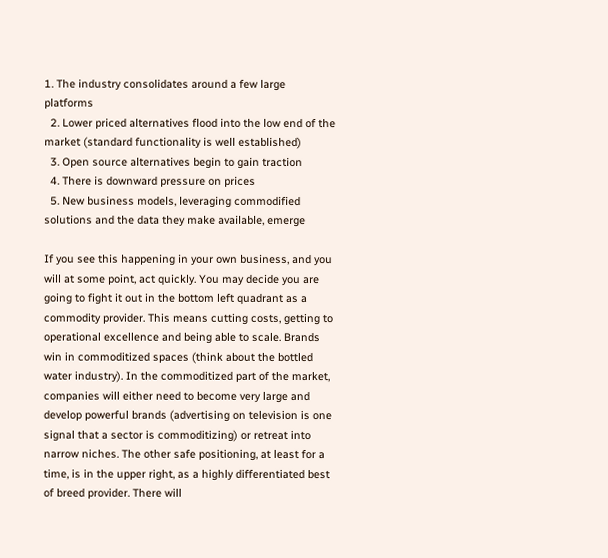1. The industry consolidates around a few large platforms
  2. Lower priced alternatives flood into the low end of the market (standard functionality is well established)
  3. Open source alternatives begin to gain traction
  4. There is downward pressure on prices
  5. New business models, leveraging commodified solutions and the data they make available, emerge

If you see this happening in your own business, and you will at some point, act quickly. You may decide you are going to fight it out in the bottom left quadrant as a commodity provider. This means cutting costs, getting to operational excellence and being able to scale. Brands win in commoditized spaces (think about the bottled water industry). In the commoditized part of the market, companies will either need to become very large and develop powerful brands (advertising on television is one signal that a sector is commoditizing) or retreat into narrow niches. The other safe positioning, at least for a time, is in the upper right, as a highly differentiated best of breed provider. There will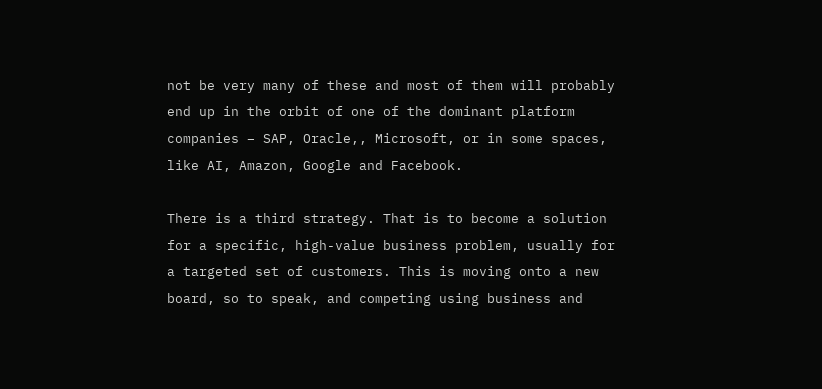not be very many of these and most of them will probably end up in the orbit of one of the dominant platform companies – SAP, Oracle,, Microsoft, or in some spaces, like AI, Amazon, Google and Facebook.

There is a third strategy. That is to become a solution for a specific, high-value business problem, usually for a targeted set of customers. This is moving onto a new board, so to speak, and competing using business and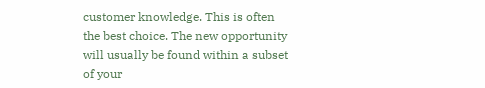customer knowledge. This is often the best choice. The new opportunity will usually be found within a subset of your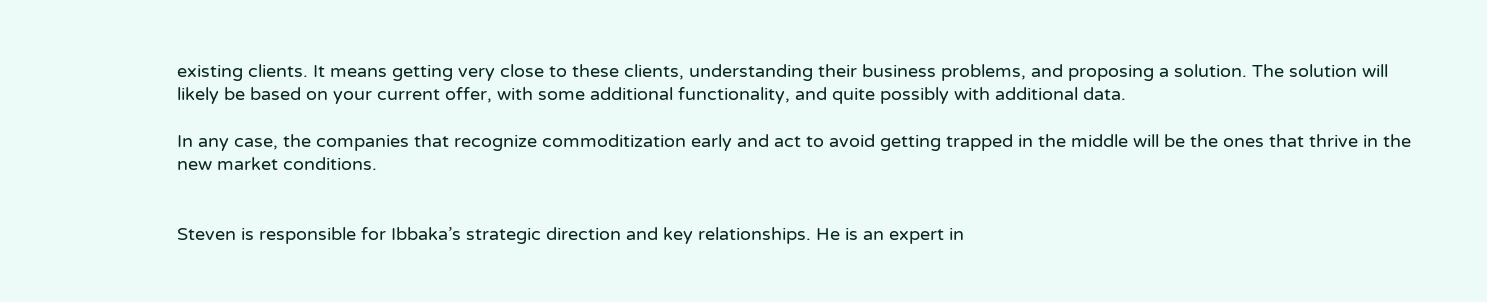existing clients. It means getting very close to these clients, understanding their business problems, and proposing a solution. The solution will likely be based on your current offer, with some additional functionality, and quite possibly with additional data.

In any case, the companies that recognize commoditization early and act to avoid getting trapped in the middle will be the ones that thrive in the new market conditions.


Steven is responsible for Ibbaka’s strategic direction and key relationships. He is an expert in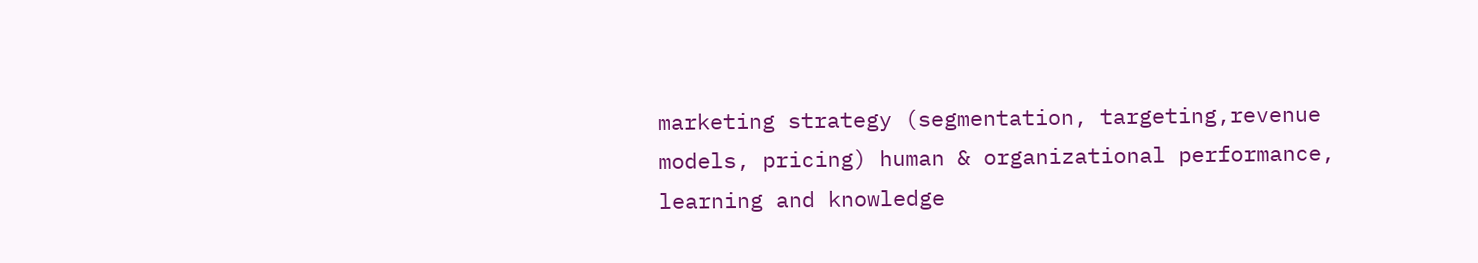marketing strategy (segmentation, targeting,revenue models, pricing) human & organizational performance, learning and knowledge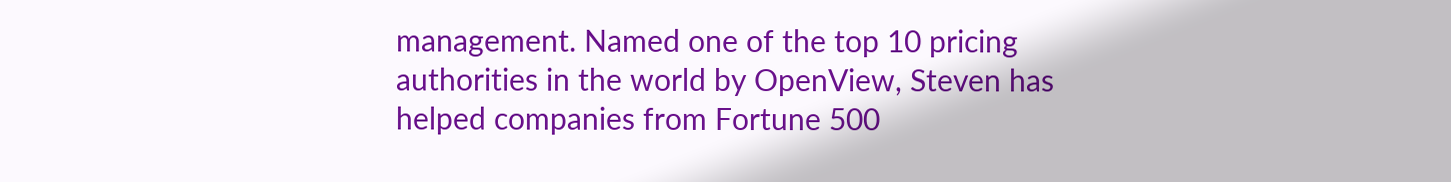management. Named one of the top 10 pricing authorities in the world by OpenView, Steven has helped companies from Fortune 500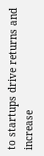to startups drive returns and increase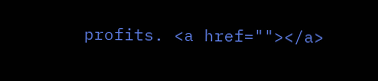profits. <a href=""></a>